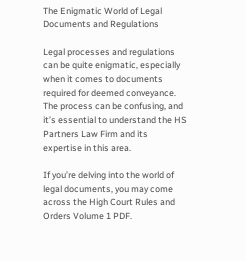The Enigmatic World of Legal Documents and Regulations

Legal processes and regulations can be quite enigmatic, especially when it comes to documents required for deemed conveyance. The process can be confusing, and it’s essential to understand the HS Partners Law Firm and its expertise in this area.

If you’re delving into the world of legal documents, you may come across the High Court Rules and Orders Volume 1 PDF.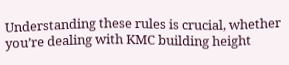Understanding these rules is crucial, whether you’re dealing with KMC building height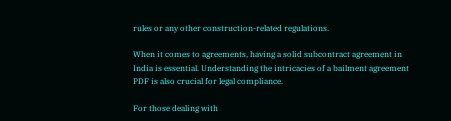rules or any other construction-related regulations.

When it comes to agreements, having a solid subcontract agreement in India is essential. Understanding the intricacies of a bailment agreement PDF is also crucial for legal compliance.

For those dealing with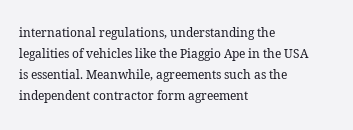international regulations, understanding the legalities of vehicles like the Piaggio Ape in the USA is essential. Meanwhile, agreements such as the independent contractor form agreement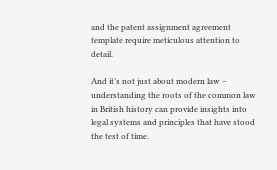and the patent assignment agreement template require meticulous attention to detail.

And it’s not just about modern law – understanding the roots of the common law in British history can provide insights into legal systems and principles that have stood the test of time.